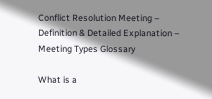Conflict Resolution Meeting – Definition & Detailed Explanation – Meeting Types Glossary

What is a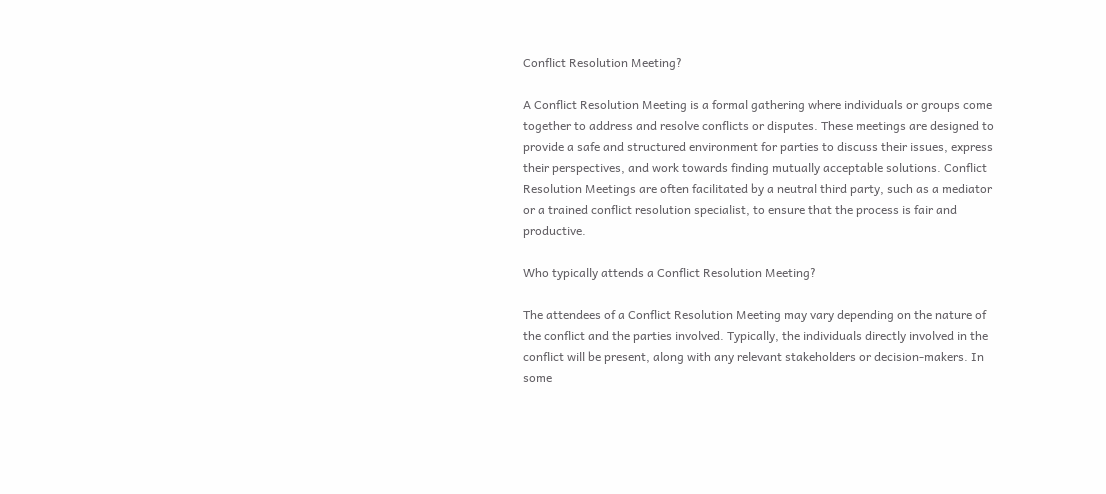Conflict Resolution Meeting?

A Conflict Resolution Meeting is a formal gathering where individuals or groups come together to address and resolve conflicts or disputes. These meetings are designed to provide a safe and structured environment for parties to discuss their issues, express their perspectives, and work towards finding mutually acceptable solutions. Conflict Resolution Meetings are often facilitated by a neutral third party, such as a mediator or a trained conflict resolution specialist, to ensure that the process is fair and productive.

Who typically attends a Conflict Resolution Meeting?

The attendees of a Conflict Resolution Meeting may vary depending on the nature of the conflict and the parties involved. Typically, the individuals directly involved in the conflict will be present, along with any relevant stakeholders or decision-makers. In some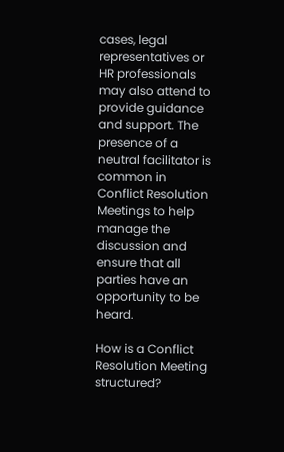cases, legal representatives or HR professionals may also attend to provide guidance and support. The presence of a neutral facilitator is common in Conflict Resolution Meetings to help manage the discussion and ensure that all parties have an opportunity to be heard.

How is a Conflict Resolution Meeting structured?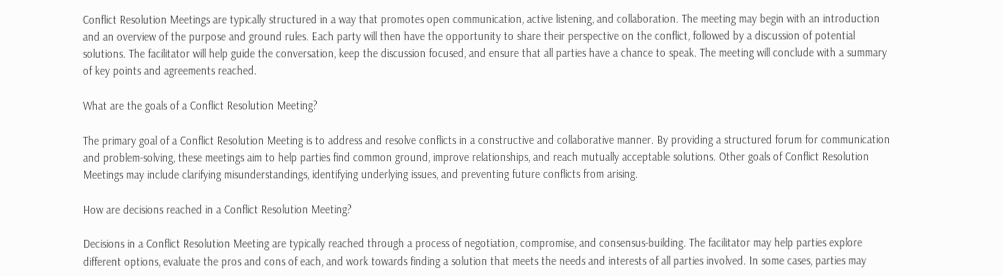Conflict Resolution Meetings are typically structured in a way that promotes open communication, active listening, and collaboration. The meeting may begin with an introduction and an overview of the purpose and ground rules. Each party will then have the opportunity to share their perspective on the conflict, followed by a discussion of potential solutions. The facilitator will help guide the conversation, keep the discussion focused, and ensure that all parties have a chance to speak. The meeting will conclude with a summary of key points and agreements reached.

What are the goals of a Conflict Resolution Meeting?

The primary goal of a Conflict Resolution Meeting is to address and resolve conflicts in a constructive and collaborative manner. By providing a structured forum for communication and problem-solving, these meetings aim to help parties find common ground, improve relationships, and reach mutually acceptable solutions. Other goals of Conflict Resolution Meetings may include clarifying misunderstandings, identifying underlying issues, and preventing future conflicts from arising.

How are decisions reached in a Conflict Resolution Meeting?

Decisions in a Conflict Resolution Meeting are typically reached through a process of negotiation, compromise, and consensus-building. The facilitator may help parties explore different options, evaluate the pros and cons of each, and work towards finding a solution that meets the needs and interests of all parties involved. In some cases, parties may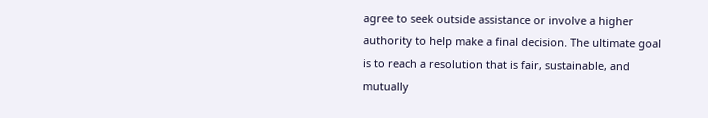agree to seek outside assistance or involve a higher authority to help make a final decision. The ultimate goal is to reach a resolution that is fair, sustainable, and mutually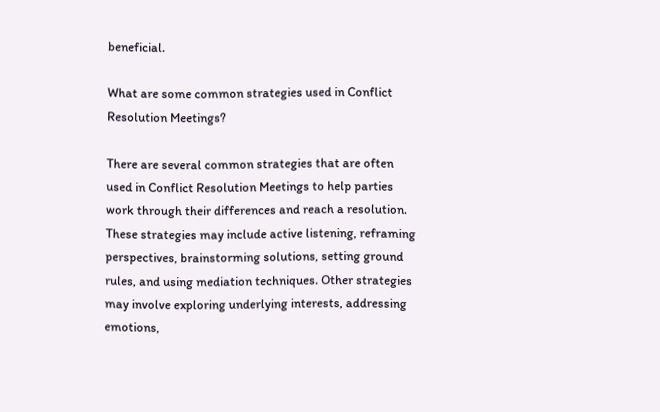beneficial.

What are some common strategies used in Conflict Resolution Meetings?

There are several common strategies that are often used in Conflict Resolution Meetings to help parties work through their differences and reach a resolution. These strategies may include active listening, reframing perspectives, brainstorming solutions, setting ground rules, and using mediation techniques. Other strategies may involve exploring underlying interests, addressing emotions,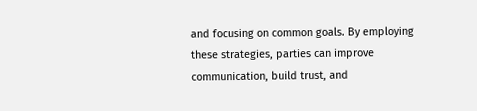and focusing on common goals. By employing these strategies, parties can improve communication, build trust, and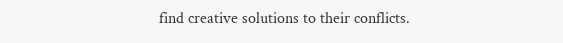find creative solutions to their conflicts.